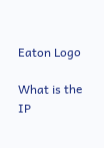Eaton Logo

What is the IP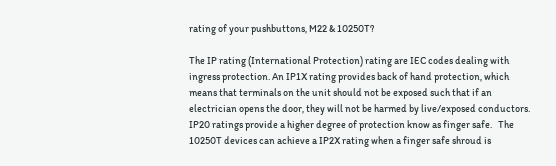rating of your pushbuttons, M22 & 10250T?

The IP rating (International Protection) rating are IEC codes dealing with ingress protection. An IP1X rating provides back of hand protection, which means that terminals on the unit should not be exposed such that if an electrician opens the door, they will not be harmed by live/exposed conductors.  IP20 ratings provide a higher degree of protection know as finger safe.   The 10250T devices can achieve a IP2X rating when a finger safe shroud is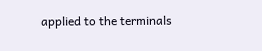applied to the terminals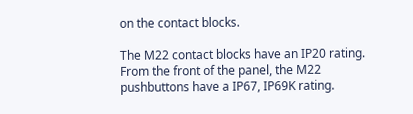on the contact blocks.

The M22 contact blocks have an IP20 rating.  From the front of the panel, the M22 pushbuttons have a IP67, IP69K rating.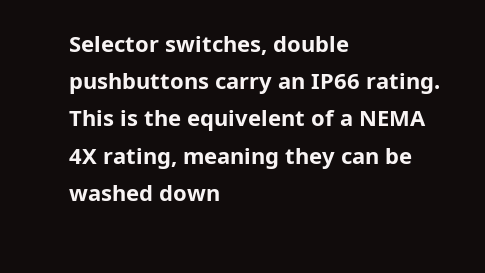Selector switches, double pushbuttons carry an IP66 rating.  This is the equivelent of a NEMA 4X rating, meaning they can be washed down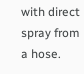with direct spray from a hose.